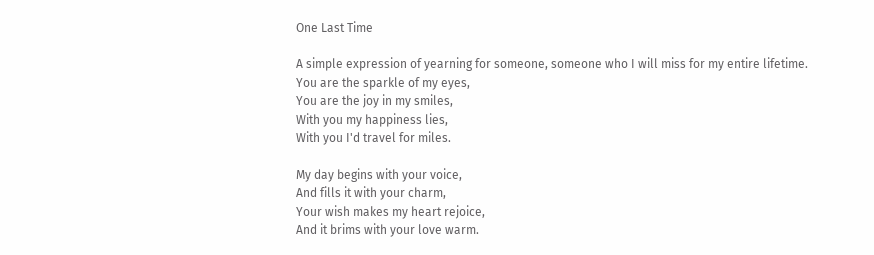One Last Time

A simple expression of yearning for someone, someone who I will miss for my entire lifetime.
You are the sparkle of my eyes,
You are the joy in my smiles,
With you my happiness lies,
With you I'd travel for miles.

My day begins with your voice,
And fills it with your charm,
Your wish makes my heart rejoice,
And it brims with your love warm.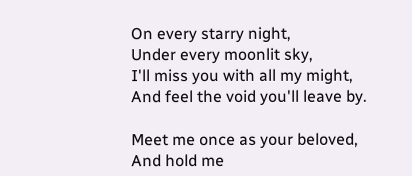On every starry night,
Under every moonlit sky,
I'll miss you with all my might,
And feel the void you'll leave by.

Meet me once as your beloved,
And hold me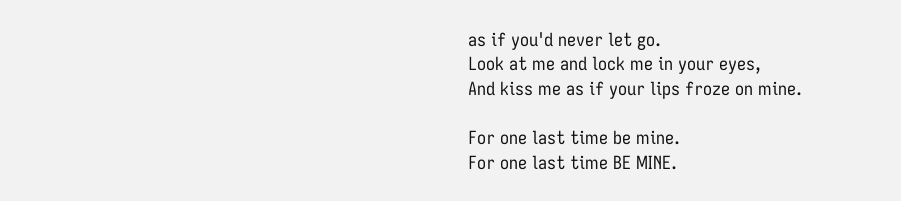as if you'd never let go.
Look at me and lock me in your eyes,
And kiss me as if your lips froze on mine.

For one last time be mine.
For one last time BE MINE.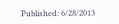Published: 6/28/2013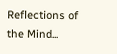Reflections of the Mind...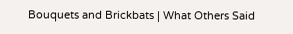Bouquets and Brickbats | What Others Said